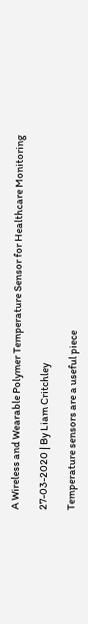A Wireless and Wearable Polymer Temperature Sensor for Healthcare Monitoring

27-03-2020 | By Liam Critchley

Temperature sensors are a useful piece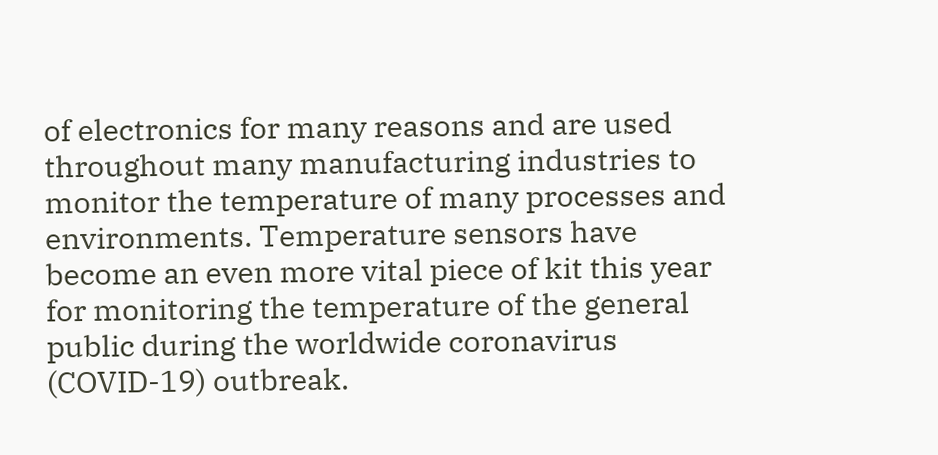of electronics for many reasons and are used throughout many manufacturing industries to monitor the temperature of many processes and environments. Temperature sensors have become an even more vital piece of kit this year for monitoring the temperature of the general public during the worldwide coronavirus (COVID-19) outbreak.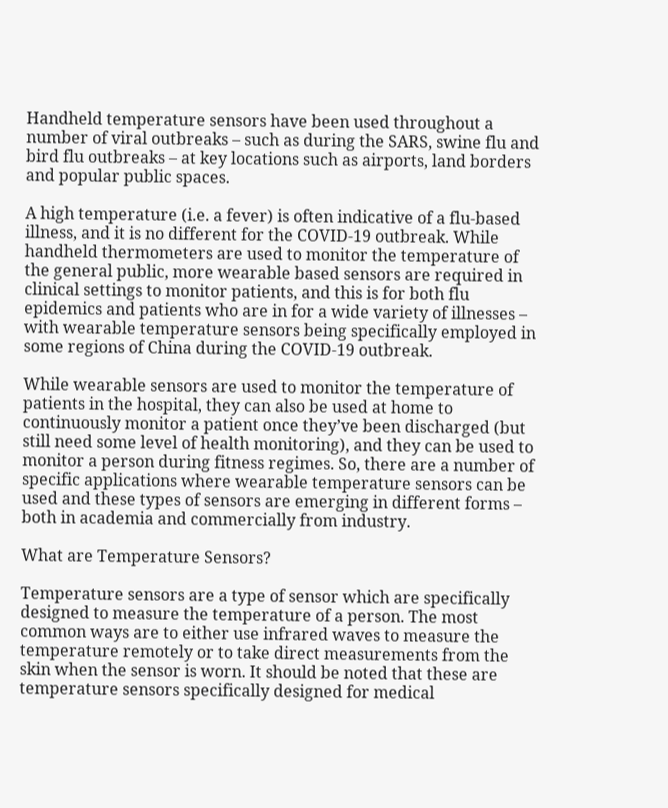Handheld temperature sensors have been used throughout a number of viral outbreaks – such as during the SARS, swine flu and bird flu outbreaks – at key locations such as airports, land borders and popular public spaces.

A high temperature (i.e. a fever) is often indicative of a flu-based illness, and it is no different for the COVID-19 outbreak. While handheld thermometers are used to monitor the temperature of the general public, more wearable based sensors are required in clinical settings to monitor patients, and this is for both flu epidemics and patients who are in for a wide variety of illnesses – with wearable temperature sensors being specifically employed in some regions of China during the COVID-19 outbreak.

While wearable sensors are used to monitor the temperature of patients in the hospital, they can also be used at home to continuously monitor a patient once they’ve been discharged (but still need some level of health monitoring), and they can be used to monitor a person during fitness regimes. So, there are a number of specific applications where wearable temperature sensors can be used and these types of sensors are emerging in different forms – both in academia and commercially from industry.

What are Temperature Sensors?

Temperature sensors are a type of sensor which are specifically designed to measure the temperature of a person. The most common ways are to either use infrared waves to measure the temperature remotely or to take direct measurements from the skin when the sensor is worn. It should be noted that these are temperature sensors specifically designed for medical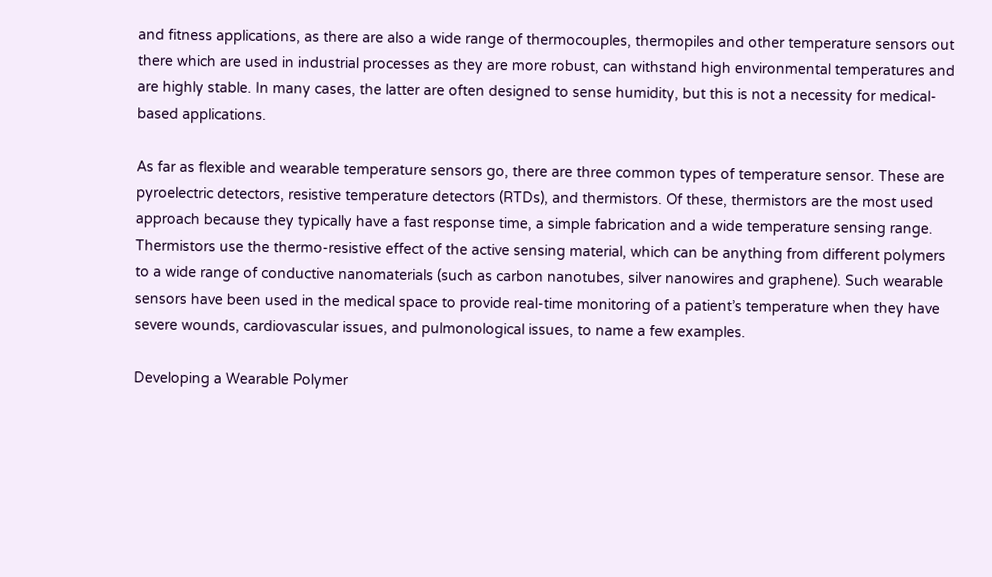and fitness applications, as there are also a wide range of thermocouples, thermopiles and other temperature sensors out there which are used in industrial processes as they are more robust, can withstand high environmental temperatures and are highly stable. In many cases, the latter are often designed to sense humidity, but this is not a necessity for medical-based applications.

As far as flexible and wearable temperature sensors go, there are three common types of temperature sensor. These are pyroelectric detectors, resistive temperature detectors (RTDs), and thermistors. Of these, thermistors are the most used approach because they typically have a fast response time, a simple fabrication and a wide temperature sensing range. Thermistors use the thermo-resistive effect of the active sensing material, which can be anything from different polymers to a wide range of conductive nanomaterials (such as carbon nanotubes, silver nanowires and graphene). Such wearable sensors have been used in the medical space to provide real-time monitoring of a patient’s temperature when they have severe wounds, cardiovascular issues, and pulmonological issues, to name a few examples.

Developing a Wearable Polymer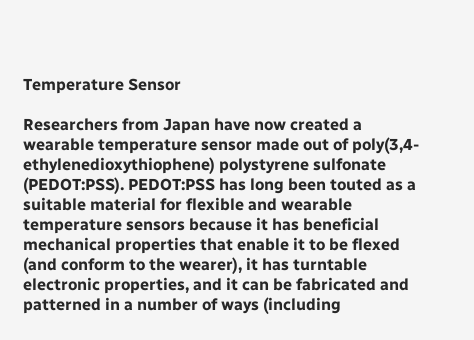Temperature Sensor

Researchers from Japan have now created a wearable temperature sensor made out of poly(3,4-ethylenedioxythiophene) polystyrene sulfonate (PEDOT:PSS). PEDOT:PSS has long been touted as a suitable material for flexible and wearable temperature sensors because it has beneficial mechanical properties that enable it to be flexed (and conform to the wearer), it has turntable electronic properties, and it can be fabricated and patterned in a number of ways (including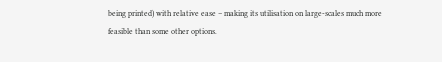being printed) with relative ease – making its utilisation on large-scales much more feasible than some other options.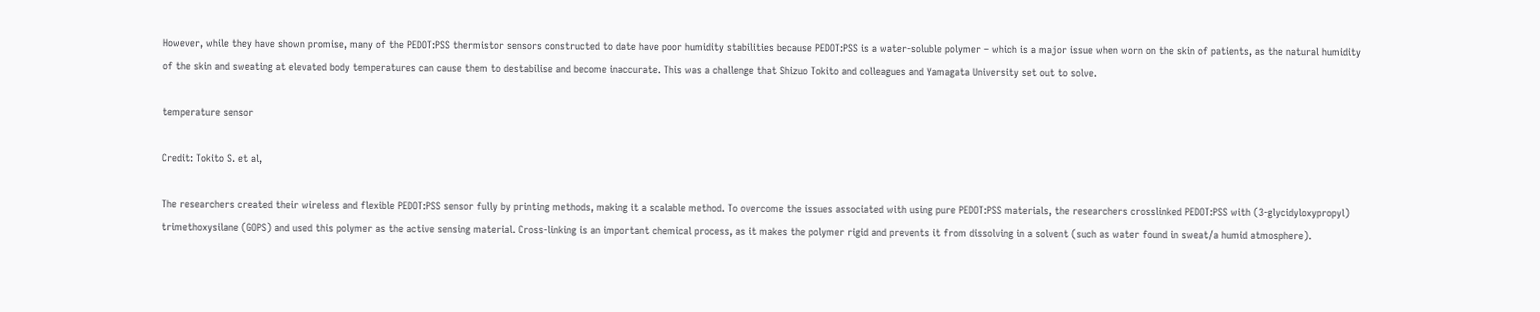However, while they have shown promise, many of the PEDOT:PSS thermistor sensors constructed to date have poor humidity stabilities because PEDOT:PSS is a water-soluble polymer – which is a major issue when worn on the skin of patients, as the natural humidity of the skin and sweating at elevated body temperatures can cause them to destabilise and become inaccurate. This was a challenge that Shizuo Tokito and colleagues and Yamagata University set out to solve.

temperature sensor

Credit: Tokito S. et al,

The researchers created their wireless and flexible PEDOT:PSS sensor fully by printing methods, making it a scalable method. To overcome the issues associated with using pure PEDOT:PSS materials, the researchers crosslinked PEDOT:PSS with (3-glycidyloxypropyl) trimethoxysilane (GOPS) and used this polymer as the active sensing material. Cross-linking is an important chemical process, as it makes the polymer rigid and prevents it from dissolving in a solvent (such as water found in sweat/a humid atmosphere).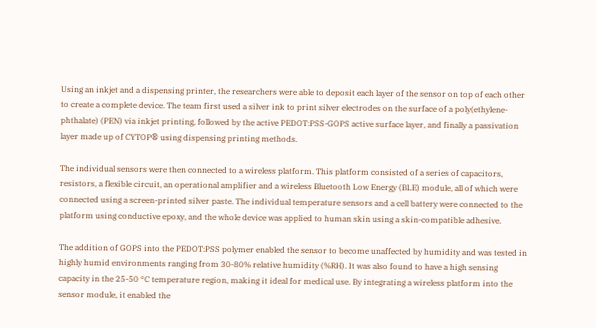Using an inkjet and a dispensing printer, the researchers were able to deposit each layer of the sensor on top of each other to create a complete device. The team first used a silver ink to print silver electrodes on the surface of a poly(ethylene-phthalate) (PEN) via inkjet printing, followed by the active PEDOT:PSS-GOPS active surface layer, and finally a passivation layer made up of CYTOP® using dispensing printing methods.

The individual sensors were then connected to a wireless platform. This platform consisted of a series of capacitors, resistors, a flexible circuit, an operational amplifier and a wireless Bluetooth Low Energy (BLE) module, all of which were connected using a screen-printed silver paste. The individual temperature sensors and a cell battery were connected to the platform using conductive epoxy, and the whole device was applied to human skin using a skin-compatible adhesive.

The addition of GOPS into the PEDOT:PSS polymer enabled the sensor to become unaffected by humidity and was tested in highly humid environments ranging from 30-80% relative humidity (%RH). It was also found to have a high sensing capacity in the 25-50 °C temperature region, making it ideal for medical use. By integrating a wireless platform into the sensor module, it enabled the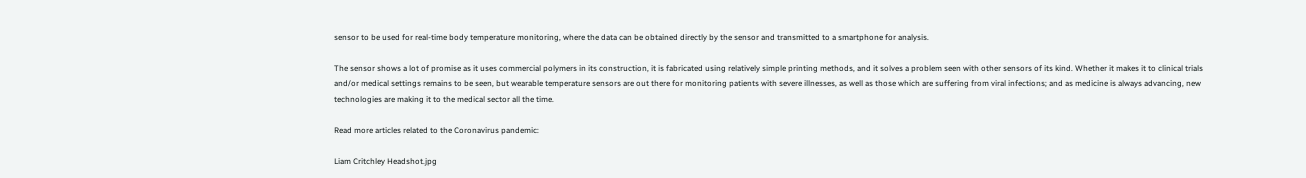sensor to be used for real-time body temperature monitoring, where the data can be obtained directly by the sensor and transmitted to a smartphone for analysis.

The sensor shows a lot of promise as it uses commercial polymers in its construction, it is fabricated using relatively simple printing methods, and it solves a problem seen with other sensors of its kind. Whether it makes it to clinical trials and/or medical settings remains to be seen, but wearable temperature sensors are out there for monitoring patients with severe illnesses, as well as those which are suffering from viral infections; and as medicine is always advancing, new technologies are making it to the medical sector all the time.

Read more articles related to the Coronavirus pandemic:

Liam Critchley Headshot.jpg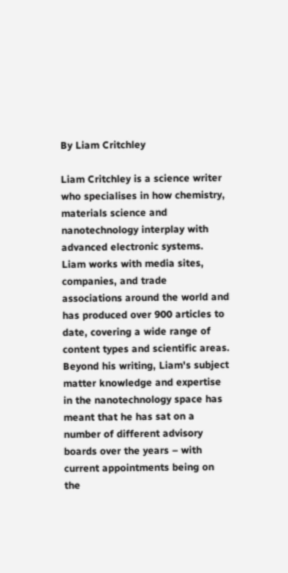By Liam Critchley

Liam Critchley is a science writer who specialises in how chemistry, materials science and nanotechnology interplay with advanced electronic systems. Liam works with media sites, companies, and trade associations around the world and has produced over 900 articles to date, covering a wide range of content types and scientific areas. Beyond his writing, Liam's subject matter knowledge and expertise in the nanotechnology space has meant that he has sat on a number of different advisory boards over the years – with current appointments being on the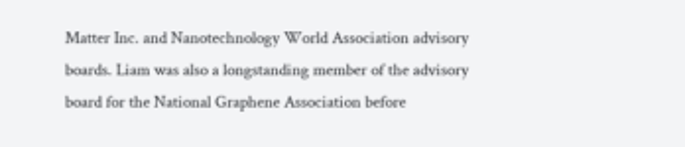Matter Inc. and Nanotechnology World Association advisory boards. Liam was also a longstanding member of the advisory board for the National Graphene Association before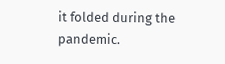it folded during the pandemic.